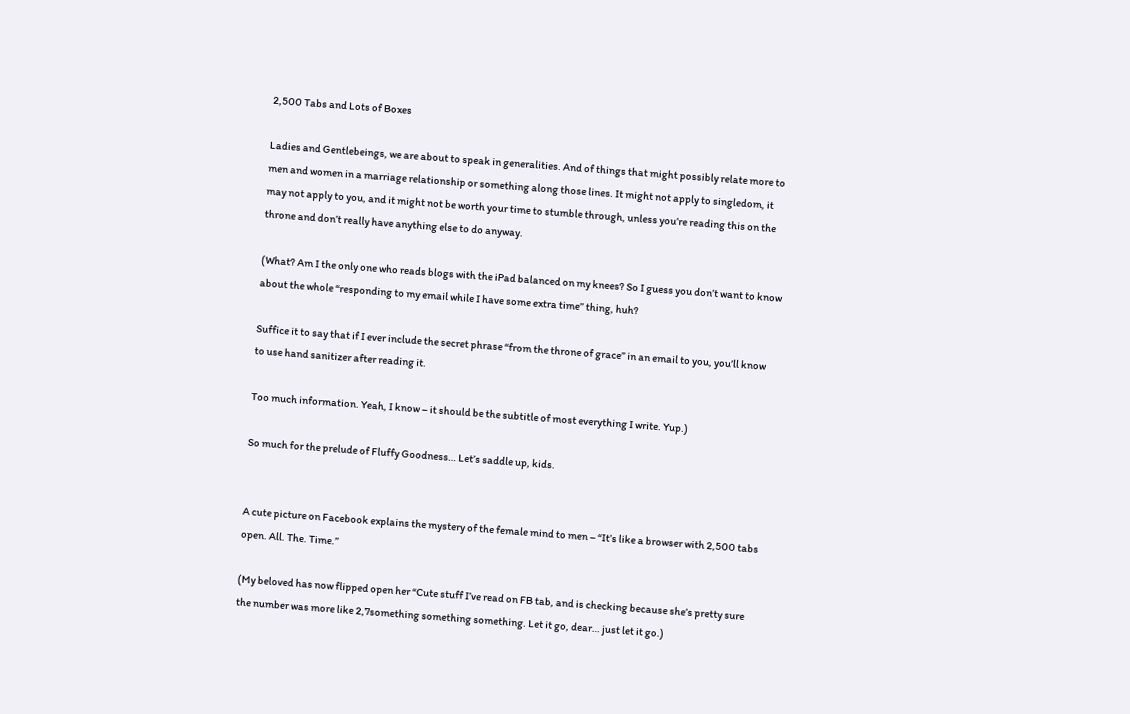2,500 Tabs and Lots of Boxes

Ladies and Gentlebeings, we are about to speak in generalities. And of things that might possibly relate more to men and women in a marriage relationship or something along those lines. It might not apply to singledom, it may not apply to you, and it might not be worth your time to stumble through, unless you’re reading this on the throne and don’t really have anything else to do anyway.

(What? Am I the only one who reads blogs with the iPad balanced on my knees? So I guess you don’t want to know about the whole “responding to my email while I have some extra time” thing, huh?

Suffice it to say that if I ever include the secret phrase “from the throne of grace” in an email to you, you’ll know to use hand sanitizer after reading it.

Too much information. Yeah, I know – it should be the subtitle of most everything I write. Yup.)

So much for the prelude of Fluffy Goodness… Let’s saddle up, kids.


A cute picture on Facebook explains the mystery of the female mind to men – “It’s like a browser with 2,500 tabs open. All. The. Time.”

(My beloved has now flipped open her “Cute stuff I’ve read on FB tab, and is checking because she’s pretty sure the number was more like 2,7something something something. Let it go, dear… just let it go.)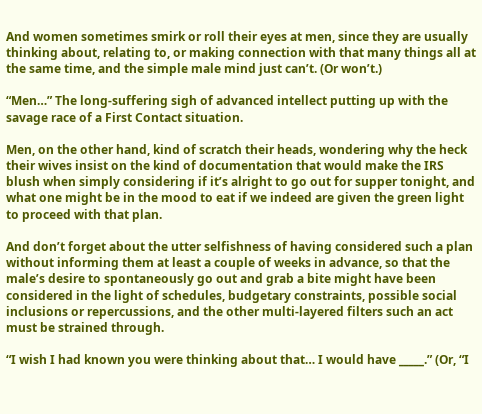And women sometimes smirk or roll their eyes at men, since they are usually thinking about, relating to, or making connection with that many things all at the same time, and the simple male mind just can’t. (Or won’t.)

“Men…” The long-suffering sigh of advanced intellect putting up with the savage race of a First Contact situation.

Men, on the other hand, kind of scratch their heads, wondering why the heck their wives insist on the kind of documentation that would make the IRS blush when simply considering if it’s alright to go out for supper tonight, and what one might be in the mood to eat if we indeed are given the green light to proceed with that plan.

And don’t forget about the utter selfishness of having considered such a plan without informing them at least a couple of weeks in advance, so that the male’s desire to spontaneously go out and grab a bite might have been considered in the light of schedules, budgetary constraints, possible social inclusions or repercussions, and the other multi-layered filters such an act must be strained through.

“I wish I had known you were thinking about that… I would have _____.” (Or, “I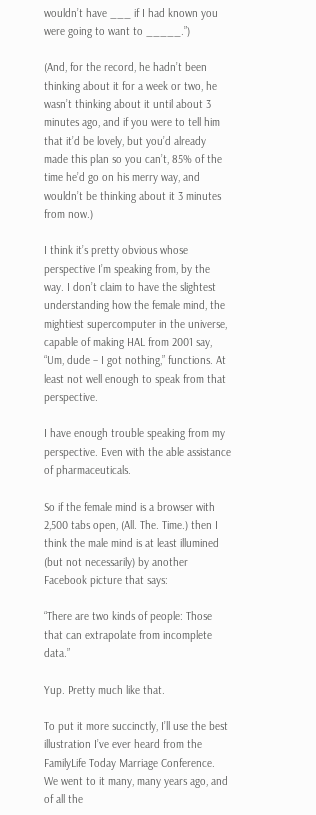wouldn’t have ___ if I had known you were going to want to _____.”)

(And, for the record, he hadn’t been thinking about it for a week or two, he wasn’t thinking about it until about 3 minutes ago, and if you were to tell him that it’d be lovely, but you’d already made this plan so you can’t, 85% of the time he’d go on his merry way, and wouldn’t be thinking about it 3 minutes from now.)

I think it’s pretty obvious whose perspective I’m speaking from, by the way. I don’t claim to have the slightest understanding how the female mind, the mightiest supercomputer in the universe, capable of making HAL from 2001 say, “Um, dude – I got nothing,” functions. At least not well enough to speak from that perspective.

I have enough trouble speaking from my perspective. Even with the able assistance of pharmaceuticals.

So if the female mind is a browser with 2,500 tabs open, (All. The. Time.) then I think the male mind is at least illumined (but not necessarily) by another Facebook picture that says:

“There are two kinds of people: Those that can extrapolate from incomplete data.”

Yup. Pretty much like that.

To put it more succinctly, I’ll use the best illustration I’ve ever heard from the FamilyLife Today Marriage Conference. We went to it many, many years ago, and of all the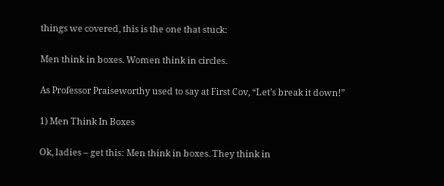things we covered, this is the one that stuck:

Men think in boxes. Women think in circles.

As Professor Praiseworthy used to say at First Cov, “Let’s break it down!”

1) Men Think In Boxes

Ok, ladies – get this: Men think in boxes. They think in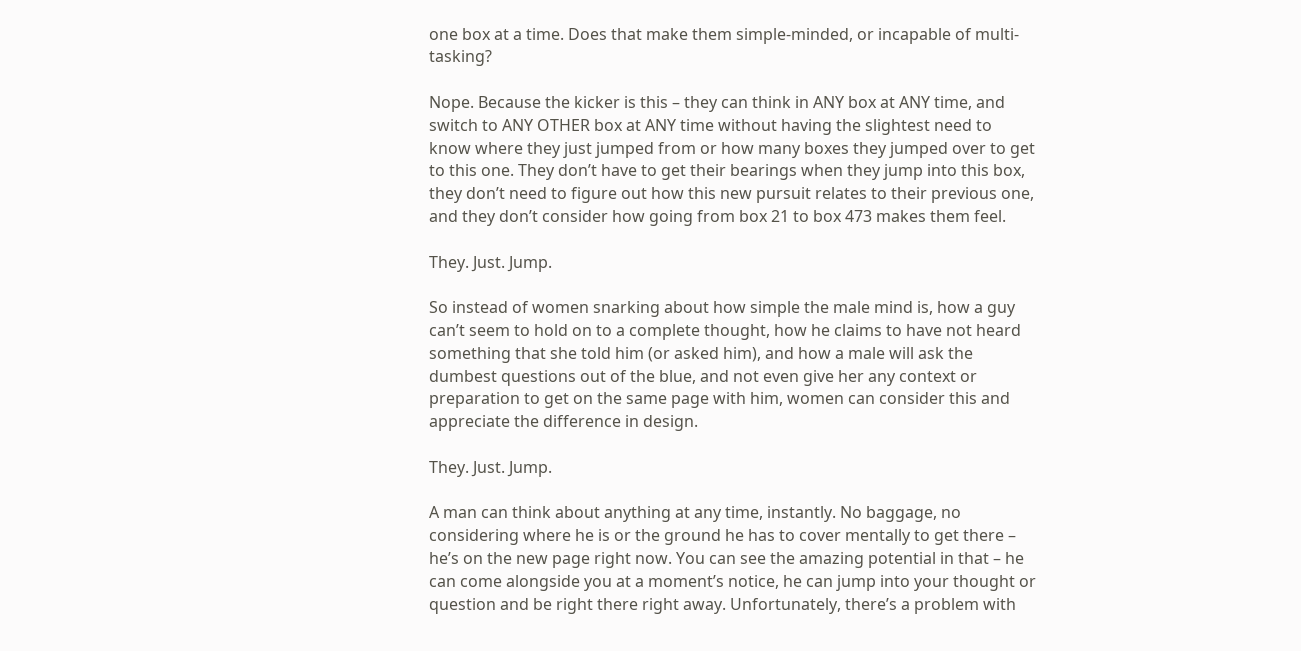one box at a time. Does that make them simple-minded, or incapable of multi-tasking?

Nope. Because the kicker is this – they can think in ANY box at ANY time, and switch to ANY OTHER box at ANY time without having the slightest need to know where they just jumped from or how many boxes they jumped over to get to this one. They don’t have to get their bearings when they jump into this box, they don’t need to figure out how this new pursuit relates to their previous one, and they don’t consider how going from box 21 to box 473 makes them feel.

They. Just. Jump.

So instead of women snarking about how simple the male mind is, how a guy can’t seem to hold on to a complete thought, how he claims to have not heard something that she told him (or asked him), and how a male will ask the dumbest questions out of the blue, and not even give her any context or preparation to get on the same page with him, women can consider this and appreciate the difference in design.

They. Just. Jump.

A man can think about anything at any time, instantly. No baggage, no considering where he is or the ground he has to cover mentally to get there – he’s on the new page right now. You can see the amazing potential in that – he can come alongside you at a moment’s notice, he can jump into your thought or question and be right there right away. Unfortunately, there’s a problem with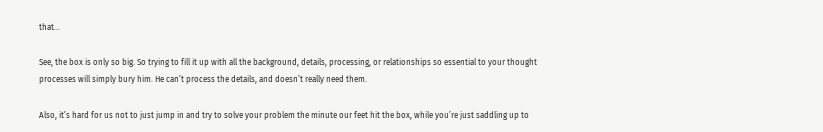that…

See, the box is only so big. So trying to fill it up with all the background, details, processing, or relationships so essential to your thought processes will simply bury him. He can’t process the details, and doesn’t really need them.

Also, it’s hard for us not to just jump in and try to solve your problem the minute our feet hit the box, while you’re just saddling up to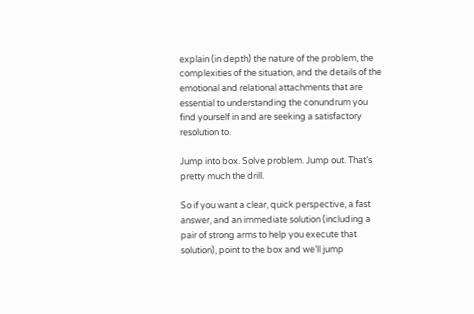explain (in depth) the nature of the problem, the complexities of the situation, and the details of the emotional and relational attachments that are essential to understanding the conundrum you find yourself in and are seeking a satisfactory resolution to.

Jump into box. Solve problem. Jump out. That’s pretty much the drill.

So if you want a clear, quick perspective, a fast answer, and an immediate solution (including a pair of strong arms to help you execute that solution), point to the box and we’ll jump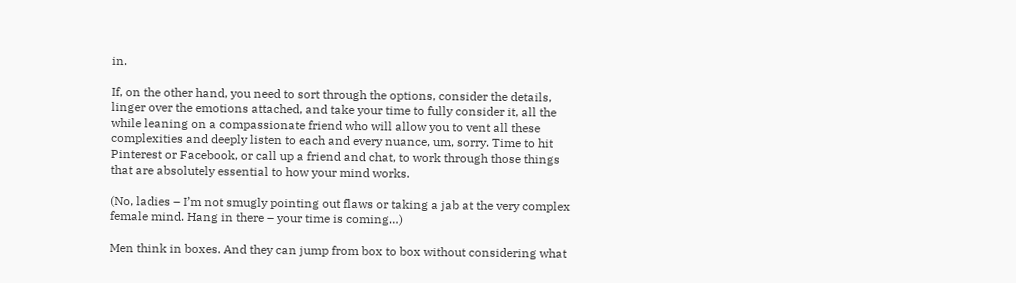in.

If, on the other hand, you need to sort through the options, consider the details, linger over the emotions attached, and take your time to fully consider it, all the while leaning on a compassionate friend who will allow you to vent all these complexities and deeply listen to each and every nuance, um, sorry. Time to hit Pinterest or Facebook, or call up a friend and chat, to work through those things that are absolutely essential to how your mind works.

(No, ladies – I’m not smugly pointing out flaws or taking a jab at the very complex female mind. Hang in there – your time is coming…)

Men think in boxes. And they can jump from box to box without considering what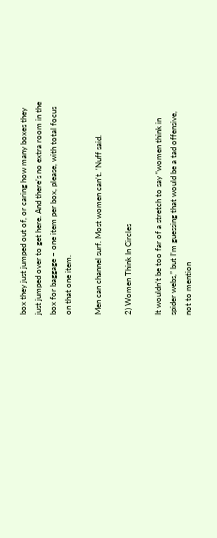box they just jumped out of, or caring how many boxes they just jumped over to get here. And there’s no extra room in the box for baggage – one item per box, please, with total focus on that one item.

Men can channel surf. Most women can’t. ‘Nuff said.

2) Women Think In Circles

It wouldn’t be too far of a stretch to say “women think in spider webs,” but I’m guessing that would be a tad offensive, not to mention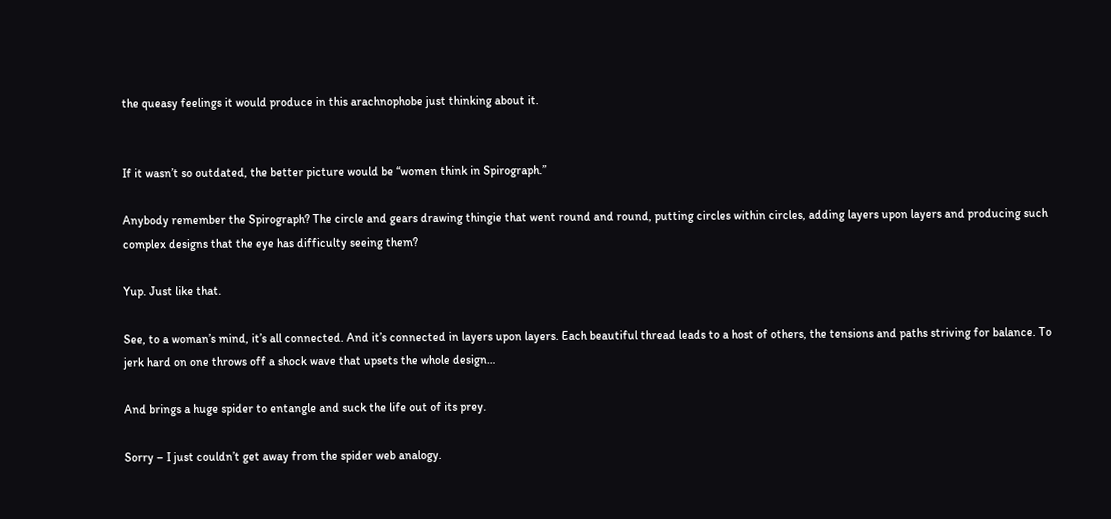the queasy feelings it would produce in this arachnophobe just thinking about it.


If it wasn’t so outdated, the better picture would be “women think in Spirograph.”

Anybody remember the Spirograph? The circle and gears drawing thingie that went round and round, putting circles within circles, adding layers upon layers and producing such complex designs that the eye has difficulty seeing them?

Yup. Just like that.

See, to a woman’s mind, it’s all connected. And it’s connected in layers upon layers. Each beautiful thread leads to a host of others, the tensions and paths striving for balance. To jerk hard on one throws off a shock wave that upsets the whole design…

And brings a huge spider to entangle and suck the life out of its prey.

Sorry – I just couldn’t get away from the spider web analogy.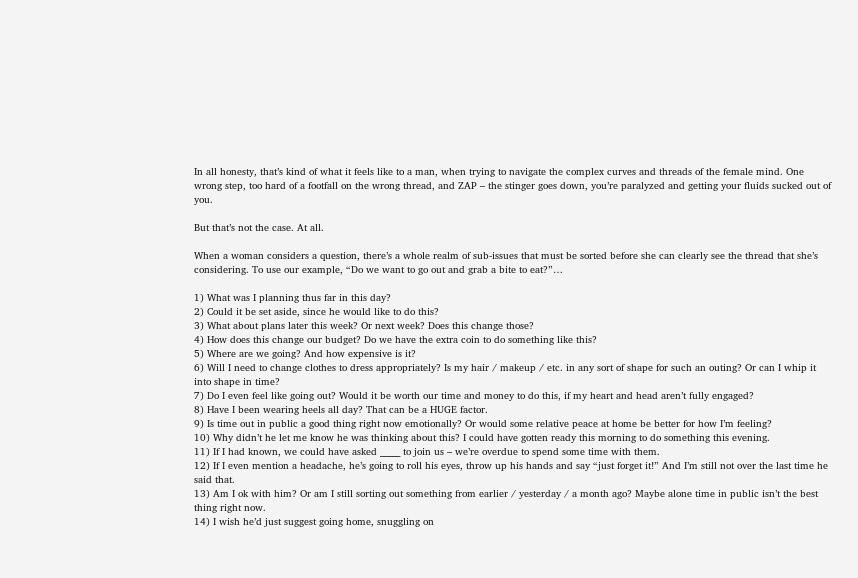In all honesty, that’s kind of what it feels like to a man, when trying to navigate the complex curves and threads of the female mind. One wrong step, too hard of a footfall on the wrong thread, and ZAP – the stinger goes down, you’re paralyzed and getting your fluids sucked out of you.

But that’s not the case. At all.

When a woman considers a question, there’s a whole realm of sub-issues that must be sorted before she can clearly see the thread that she’s considering. To use our example, “Do we want to go out and grab a bite to eat?”…

1) What was I planning thus far in this day?
2) Could it be set aside, since he would like to do this?
3) What about plans later this week? Or next week? Does this change those?
4) How does this change our budget? Do we have the extra coin to do something like this?
5) Where are we going? And how expensive is it?
6) Will I need to change clothes to dress appropriately? Is my hair / makeup / etc. in any sort of shape for such an outing? Or can I whip it into shape in time?
7) Do I even feel like going out? Would it be worth our time and money to do this, if my heart and head aren’t fully engaged?
8) Have I been wearing heels all day? That can be a HUGE factor.
9) Is time out in public a good thing right now emotionally? Or would some relative peace at home be better for how I’m feeling?
10) Why didn’t he let me know he was thinking about this? I could have gotten ready this morning to do something this evening.
11) If I had known, we could have asked _____ to join us – we’re overdue to spend some time with them.
12) If I even mention a headache, he’s going to roll his eyes, throw up his hands and say “just forget it!” And I’m still not over the last time he said that.
13) Am I ok with him? Or am I still sorting out something from earlier / yesterday / a month ago? Maybe alone time in public isn’t the best thing right now.
14) I wish he’d just suggest going home, snuggling on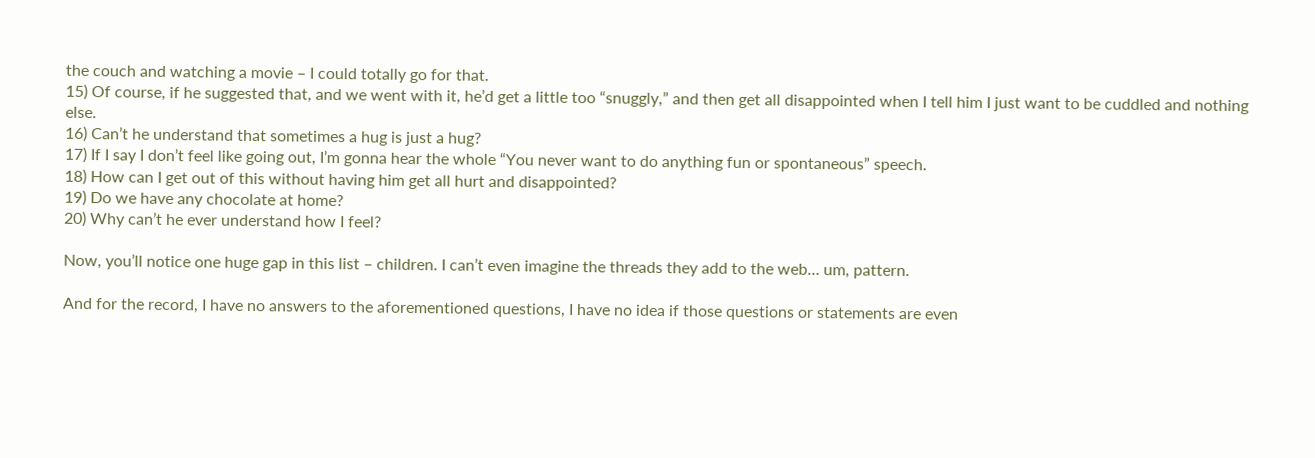the couch and watching a movie – I could totally go for that.
15) Of course, if he suggested that, and we went with it, he’d get a little too “snuggly,” and then get all disappointed when I tell him I just want to be cuddled and nothing else.
16) Can’t he understand that sometimes a hug is just a hug?
17) If I say I don’t feel like going out, I’m gonna hear the whole “You never want to do anything fun or spontaneous” speech.
18) How can I get out of this without having him get all hurt and disappointed?
19) Do we have any chocolate at home?
20) Why can’t he ever understand how I feel?

Now, you’ll notice one huge gap in this list – children. I can’t even imagine the threads they add to the web… um, pattern.

And for the record, I have no answers to the aforementioned questions, I have no idea if those questions or statements are even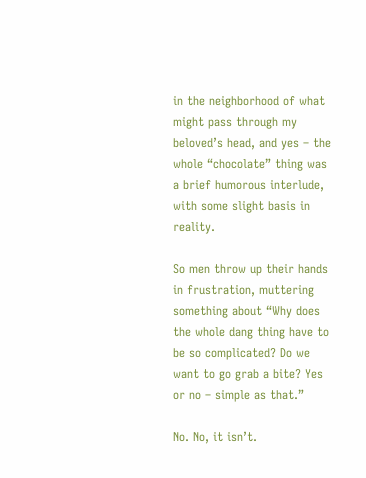in the neighborhood of what might pass through my beloved’s head, and yes – the whole “chocolate” thing was a brief humorous interlude, with some slight basis in reality.

So men throw up their hands in frustration, muttering something about “Why does the whole dang thing have to be so complicated? Do we want to go grab a bite? Yes or no – simple as that.”

No. No, it isn’t.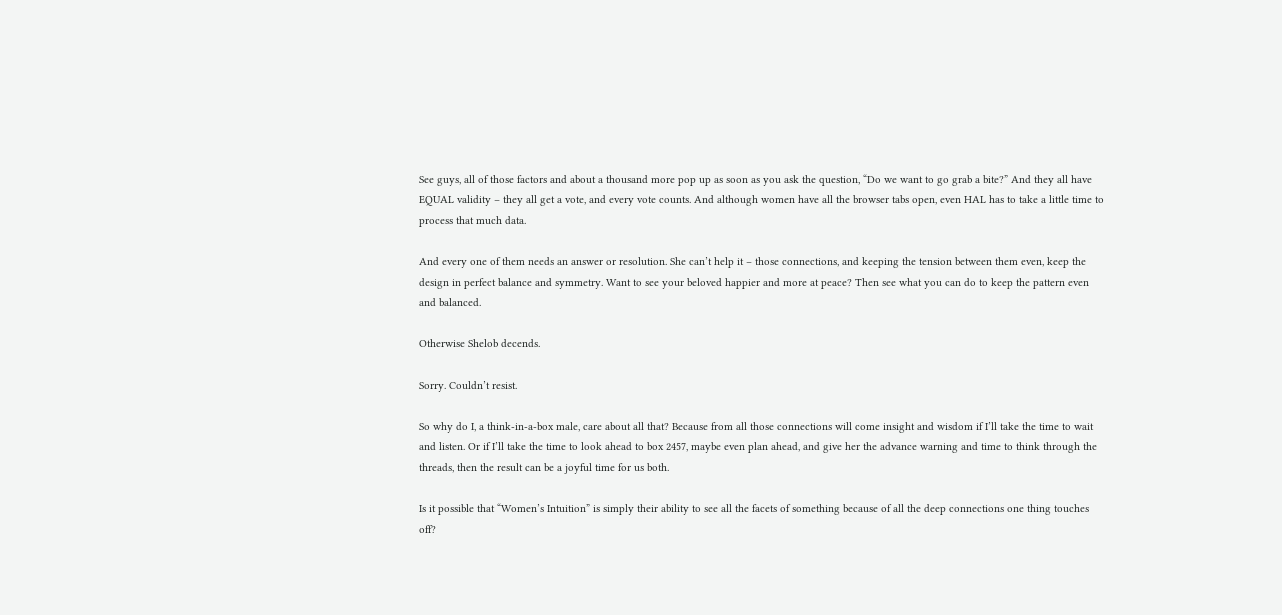See guys, all of those factors and about a thousand more pop up as soon as you ask the question, “Do we want to go grab a bite?” And they all have EQUAL validity – they all get a vote, and every vote counts. And although women have all the browser tabs open, even HAL has to take a little time to process that much data.

And every one of them needs an answer or resolution. She can’t help it – those connections, and keeping the tension between them even, keep the design in perfect balance and symmetry. Want to see your beloved happier and more at peace? Then see what you can do to keep the pattern even and balanced.

Otherwise Shelob decends.

Sorry. Couldn’t resist.

So why do I, a think-in-a-box male, care about all that? Because from all those connections will come insight and wisdom if I’ll take the time to wait and listen. Or if I’ll take the time to look ahead to box 2457, maybe even plan ahead, and give her the advance warning and time to think through the threads, then the result can be a joyful time for us both.

Is it possible that “Women’s Intuition” is simply their ability to see all the facets of something because of all the deep connections one thing touches off?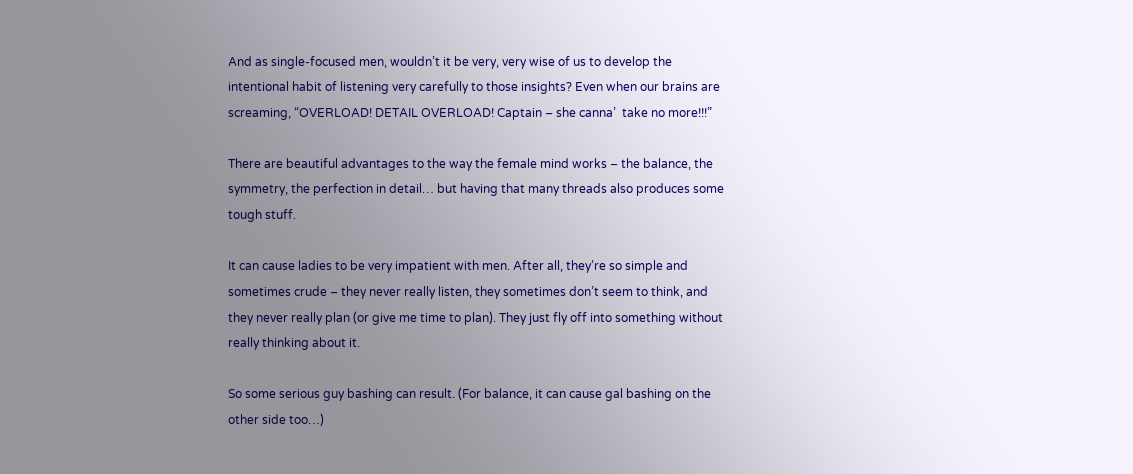And as single-focused men, wouldn’t it be very, very wise of us to develop the intentional habit of listening very carefully to those insights? Even when our brains are screaming, “OVERLOAD! DETAIL OVERLOAD! Captain – she canna’  take no more!!!”

There are beautiful advantages to the way the female mind works – the balance, the symmetry, the perfection in detail… but having that many threads also produces some tough stuff.

It can cause ladies to be very impatient with men. After all, they’re so simple and sometimes crude – they never really listen, they sometimes don’t seem to think, and they never really plan (or give me time to plan). They just fly off into something without really thinking about it.

So some serious guy bashing can result. (For balance, it can cause gal bashing on the other side too…)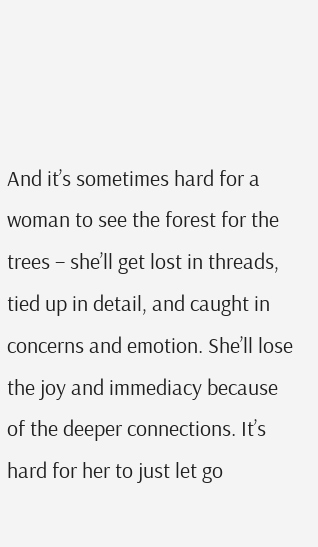And it’s sometimes hard for a woman to see the forest for the trees – she’ll get lost in threads, tied up in detail, and caught in concerns and emotion. She’ll lose the joy and immediacy because of the deeper connections. It’s hard for her to just let go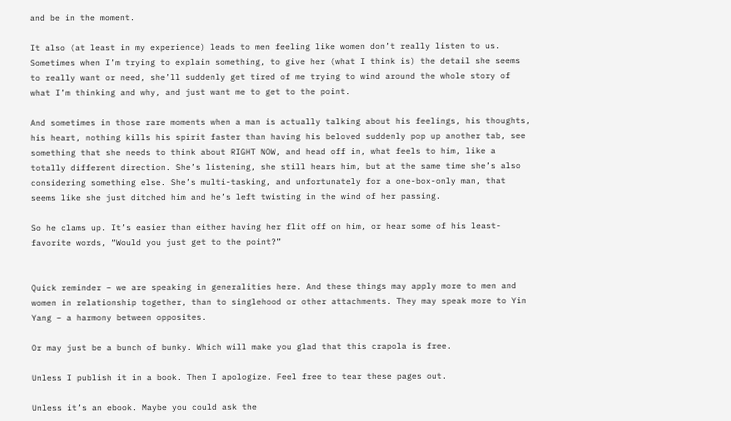and be in the moment.

It also (at least in my experience) leads to men feeling like women don’t really listen to us. Sometimes when I’m trying to explain something, to give her (what I think is) the detail she seems to really want or need, she’ll suddenly get tired of me trying to wind around the whole story of what I’m thinking and why, and just want me to get to the point.

And sometimes in those rare moments when a man is actually talking about his feelings, his thoughts, his heart, nothing kills his spirit faster than having his beloved suddenly pop up another tab, see something that she needs to think about RIGHT NOW, and head off in, what feels to him, like a totally different direction. She’s listening, she still hears him, but at the same time she’s also considering something else. She’s multi-tasking, and unfortunately for a one-box-only man, that seems like she just ditched him and he’s left twisting in the wind of her passing.

So he clams up. It’s easier than either having her flit off on him, or hear some of his least-favorite words, “Would you just get to the point?”


Quick reminder – we are speaking in generalities here. And these things may apply more to men and women in relationship together, than to singlehood or other attachments. They may speak more to Yin Yang – a harmony between opposites.

Or may just be a bunch of bunky. Which will make you glad that this crapola is free.

Unless I publish it in a book. Then I apologize. Feel free to tear these pages out.

Unless it’s an ebook. Maybe you could ask the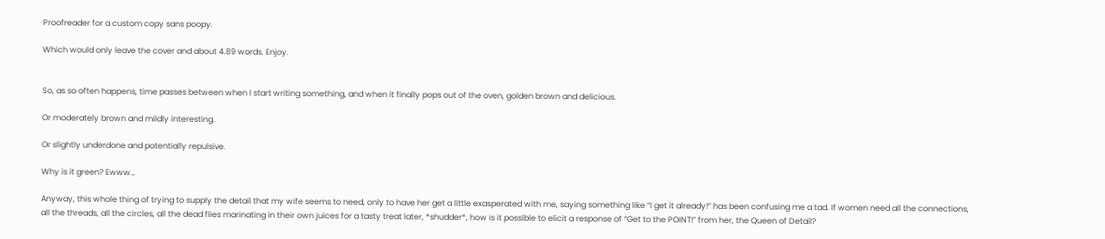Proofreader for a custom copy sans poopy.

Which would only leave the cover and about 4.89 words. Enjoy.


So, as so often happens, time passes between when I start writing something, and when it finally pops out of the oven, golden brown and delicious.

Or moderately brown and mildly interesting.

Or slightly underdone and potentially repulsive.

Why is it green? Ewww…

Anyway, this whole thing of trying to supply the detail that my wife seems to need, only to have her get a little exasperated with me, saying something like “I get it already!” has been confusing me a tad. If women need all the connections, all the threads, all the circles, all the dead flies marinating in their own juices for a tasty treat later, *shudder*, how is it possible to elicit a response of “Get to the POINT!” from her, the Queen of Detail?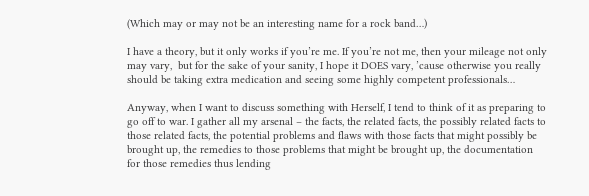(Which may or may not be an interesting name for a rock band…)

I have a theory, but it only works if you’re me. If you’re not me, then your mileage not only may vary,  but for the sake of your sanity, I hope it DOES vary, ’cause otherwise you really should be taking extra medication and seeing some highly competent professionals…

Anyway, when I want to discuss something with Herself, I tend to think of it as preparing to go off to war. I gather all my arsenal – the facts, the related facts, the possibly related facts to those related facts, the potential problems and flaws with those facts that might possibly be brought up, the remedies to those problems that might be brought up, the documentation for those remedies thus lending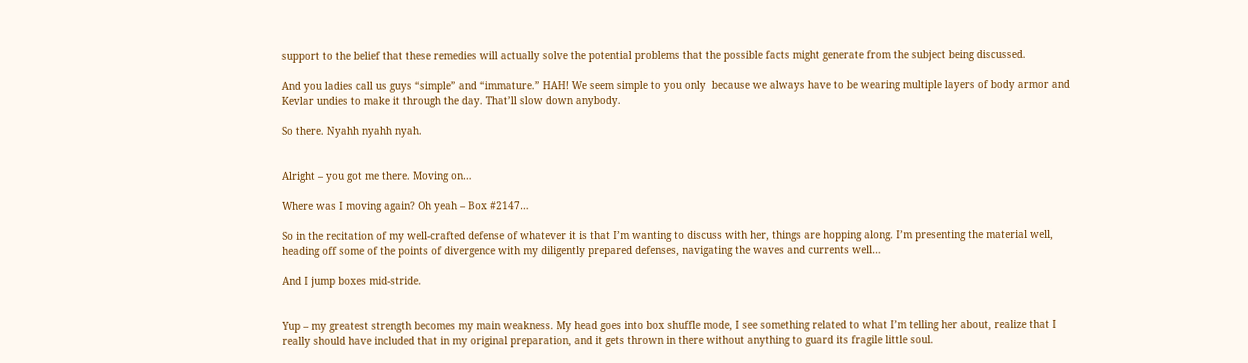support to the belief that these remedies will actually solve the potential problems that the possible facts might generate from the subject being discussed.

And you ladies call us guys “simple” and “immature.” HAH! We seem simple to you only  because we always have to be wearing multiple layers of body armor and Kevlar undies to make it through the day. That’ll slow down anybody.

So there. Nyahh nyahh nyah.


Alright – you got me there. Moving on…

Where was I moving again? Oh yeah – Box #2147…

So in the recitation of my well-crafted defense of whatever it is that I’m wanting to discuss with her, things are hopping along. I’m presenting the material well, heading off some of the points of divergence with my diligently prepared defenses, navigating the waves and currents well…

And I jump boxes mid-stride.


Yup – my greatest strength becomes my main weakness. My head goes into box shuffle mode, I see something related to what I’m telling her about, realize that I really should have included that in my original preparation, and it gets thrown in there without anything to guard its fragile little soul.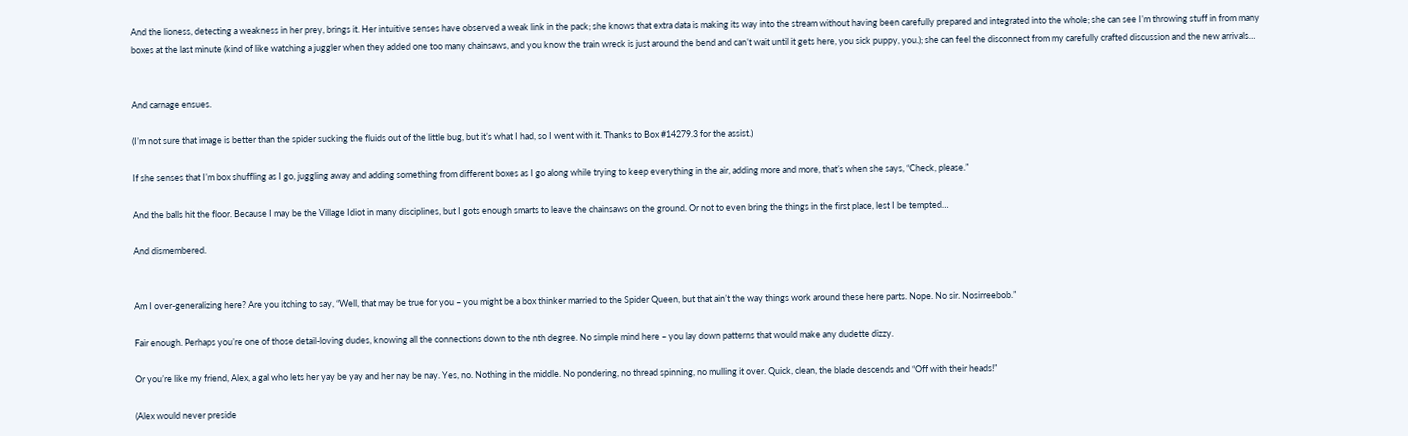And the lioness, detecting a weakness in her prey, brings it. Her intuitive senses have observed a weak link in the pack; she knows that extra data is making its way into the stream without having been carefully prepared and integrated into the whole; she can see I’m throwing stuff in from many boxes at the last minute (kind of like watching a juggler when they added one too many chainsaws, and you know the train wreck is just around the bend and can’t wait until it gets here, you sick puppy, you.); she can feel the disconnect from my carefully crafted discussion and the new arrivals…


And carnage ensues.

(I’m not sure that image is better than the spider sucking the fluids out of the little bug, but it’s what I had, so I went with it. Thanks to Box #14279.3 for the assist.)

If she senses that I’m box shuffling as I go, juggling away and adding something from different boxes as I go along while trying to keep everything in the air, adding more and more, that’s when she says, “Check, please.”

And the balls hit the floor. Because I may be the Village Idiot in many disciplines, but I gots enough smarts to leave the chainsaws on the ground. Or not to even bring the things in the first place, lest I be tempted…

And dismembered.


Am I over-generalizing here? Are you itching to say, “Well, that may be true for you – you might be a box thinker married to the Spider Queen, but that ain’t the way things work around these here parts. Nope. No sir. Nosirreebob.”

Fair enough. Perhaps you’re one of those detail-loving dudes, knowing all the connections down to the nth degree. No simple mind here – you lay down patterns that would make any dudette dizzy.

Or you’re like my friend, Alex, a gal who lets her yay be yay and her nay be nay. Yes, no. Nothing in the middle. No pondering, no thread spinning, no mulling it over. Quick, clean, the blade descends and “Off with their heads!”

(Alex would never preside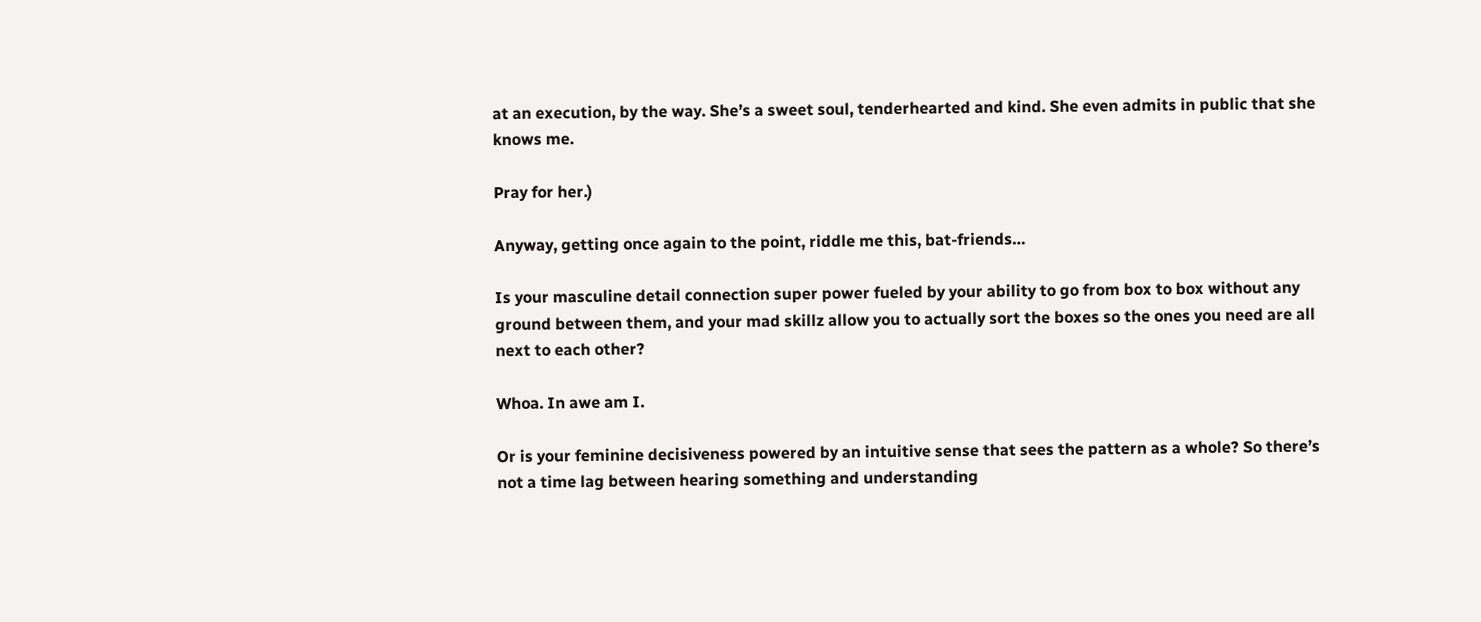at an execution, by the way. She’s a sweet soul, tenderhearted and kind. She even admits in public that she knows me.

Pray for her.)

Anyway, getting once again to the point, riddle me this, bat-friends…

Is your masculine detail connection super power fueled by your ability to go from box to box without any ground between them, and your mad skillz allow you to actually sort the boxes so the ones you need are all next to each other?

Whoa. In awe am I.

Or is your feminine decisiveness powered by an intuitive sense that sees the pattern as a whole? So there’s not a time lag between hearing something and understanding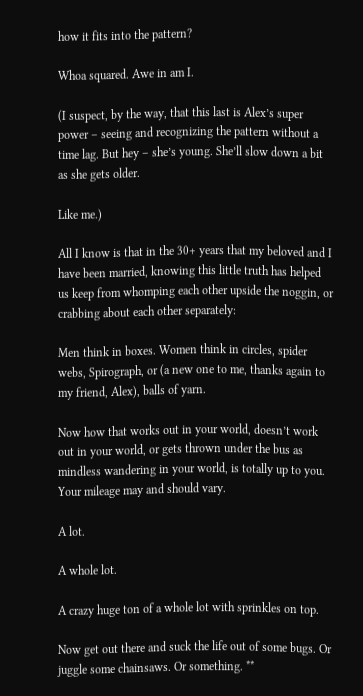how it fits into the pattern?

Whoa squared. Awe in am I.

(I suspect, by the way, that this last is Alex’s super power – seeing and recognizing the pattern without a time lag. But hey – she’s young. She’ll slow down a bit as she gets older.

Like me.)

All I know is that in the 30+ years that my beloved and I have been married, knowing this little truth has helped us keep from whomping each other upside the noggin, or crabbing about each other separately:

Men think in boxes. Women think in circles, spider webs, Spirograph, or (a new one to me, thanks again to my friend, Alex), balls of yarn.

Now how that works out in your world, doesn’t work out in your world, or gets thrown under the bus as mindless wandering in your world, is totally up to you. Your mileage may and should vary.

A lot.

A whole lot.

A crazy huge ton of a whole lot with sprinkles on top.

Now get out there and suck the life out of some bugs. Or juggle some chainsaws. Or something. **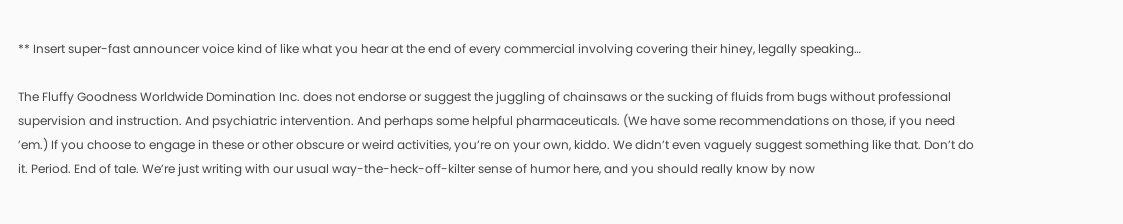** Insert super-fast announcer voice kind of like what you hear at the end of every commercial involving covering their hiney, legally speaking…

The Fluffy Goodness Worldwide Domination Inc. does not endorse or suggest the juggling of chainsaws or the sucking of fluids from bugs without professional supervision and instruction. And psychiatric intervention. And perhaps some helpful pharmaceuticals. (We have some recommendations on those, if you need ’em.) If you choose to engage in these or other obscure or weird activities, you’re on your own, kiddo. We didn’t even vaguely suggest something like that. Don’t do it. Period. End of tale. We’re just writing with our usual way-the-heck-off-kilter sense of humor here, and you should really know by now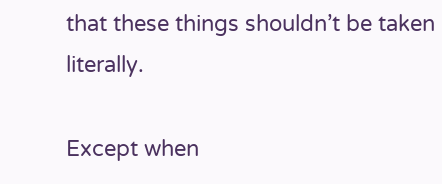that these things shouldn’t be taken literally.

Except when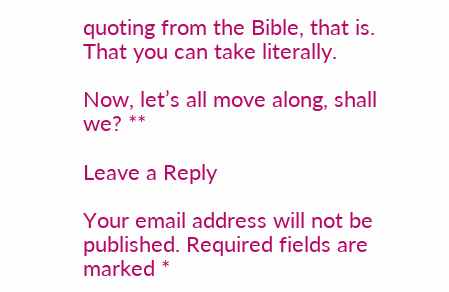quoting from the Bible, that is. That you can take literally.

Now, let’s all move along, shall we? **

Leave a Reply

Your email address will not be published. Required fields are marked *